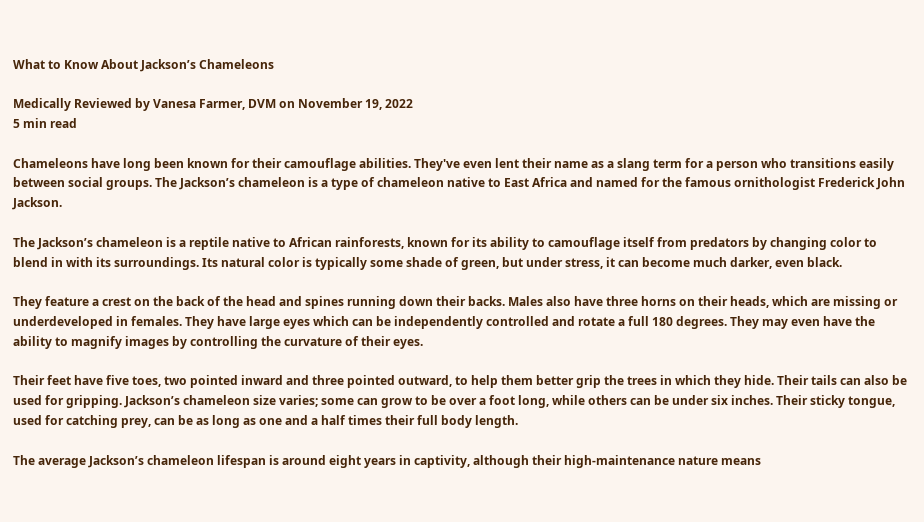What to Know About Jackson’s Chameleons

Medically Reviewed by Vanesa Farmer, DVM on November 19, 2022
5 min read

Chameleons have long been known for their camouflage abilities. They've even lent their name as a slang term for a person who transitions easily between social groups. The Jackson’s chameleon is a type of chameleon native to East Africa and named for the famous ornithologist Frederick John Jackson.

The Jackson’s chameleon is a reptile native to African rainforests, known for its ability to camouflage itself from predators by changing color to blend in with its surroundings. Its natural color is typically some shade of green, but under stress, it can become much darker, even black.

They feature a crest on the back of the head and spines running down their backs. Males also have three horns on their heads, which are missing or underdeveloped in females. They have large eyes which can be independently controlled and rotate a full 180 degrees. They may even have the ability to magnify images by controlling the curvature of their eyes.

Their feet have five toes, two pointed inward and three pointed outward, to help them better grip the trees in which they hide. Their tails can also be used for gripping. Jackson’s chameleon size varies; some can grow to be over a foot long, while others can be under six inches. Their sticky tongue, used for catching prey, can be as long as one and a half times their full body length.

The average Jackson’s chameleon lifespan is around eight years in captivity, although their high-maintenance nature means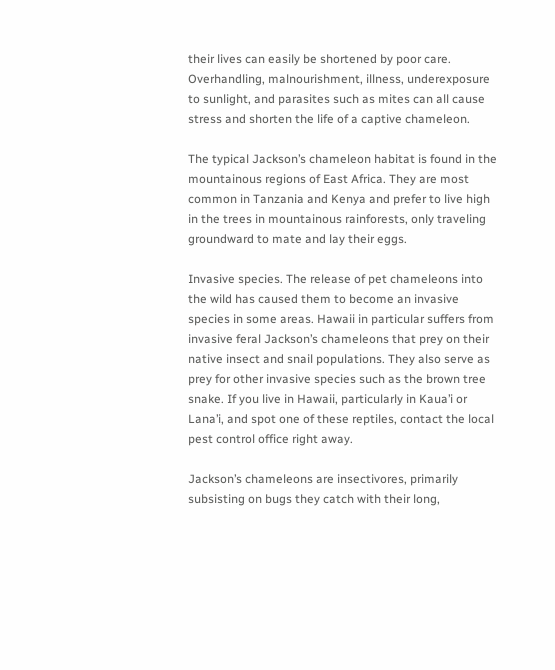their lives can easily be shortened by poor care. Overhandling, malnourishment, illness, underexposure to sunlight, and parasites such as mites can all cause stress and shorten the life of a captive chameleon.

The typical Jackson’s chameleon habitat is found in the mountainous regions of East Africa. They are most common in Tanzania and Kenya and prefer to live high in the trees in mountainous rainforests, only traveling groundward to mate and lay their eggs.

Invasive species. The release of pet chameleons into the wild has caused them to become an invasive species in some areas. Hawaii in particular suffers from invasive feral Jackson’s chameleons that prey on their native insect and snail populations. They also serve as prey for other invasive species such as the brown tree snake. If you live in Hawaii, particularly in Kaua’i or Lana’i, and spot one of these reptiles, contact the local pest control office right away.

Jackson’s chameleons are insectivores, primarily subsisting on bugs they catch with their long,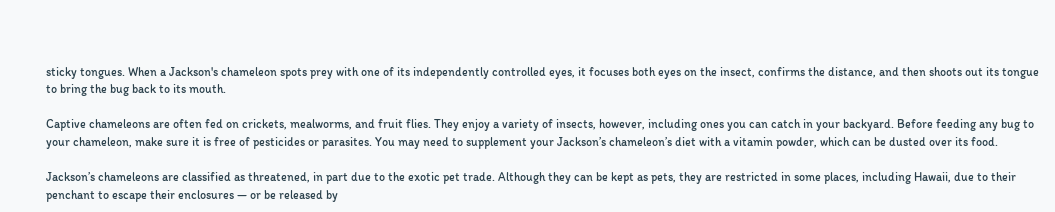sticky tongues. When a Jackson's chameleon spots prey with one of its independently controlled eyes, it focuses both eyes on the insect, confirms the distance, and then shoots out its tongue to bring the bug back to its mouth.

Captive chameleons are often fed on crickets, mealworms, and fruit flies. They enjoy a variety of insects, however, including ones you can catch in your backyard. Before feeding any bug to your chameleon, make sure it is free of pesticides or parasites. You may need to supplement your Jackson’s chameleon’s diet with a vitamin powder, which can be dusted over its food.

Jackson’s chameleons are classified as threatened, in part due to the exotic pet trade. Although they can be kept as pets, they are restricted in some places, including Hawaii, due to their penchant to escape their enclosures — or be released by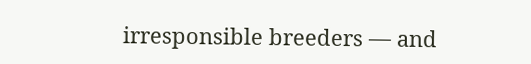irresponsible breeders — and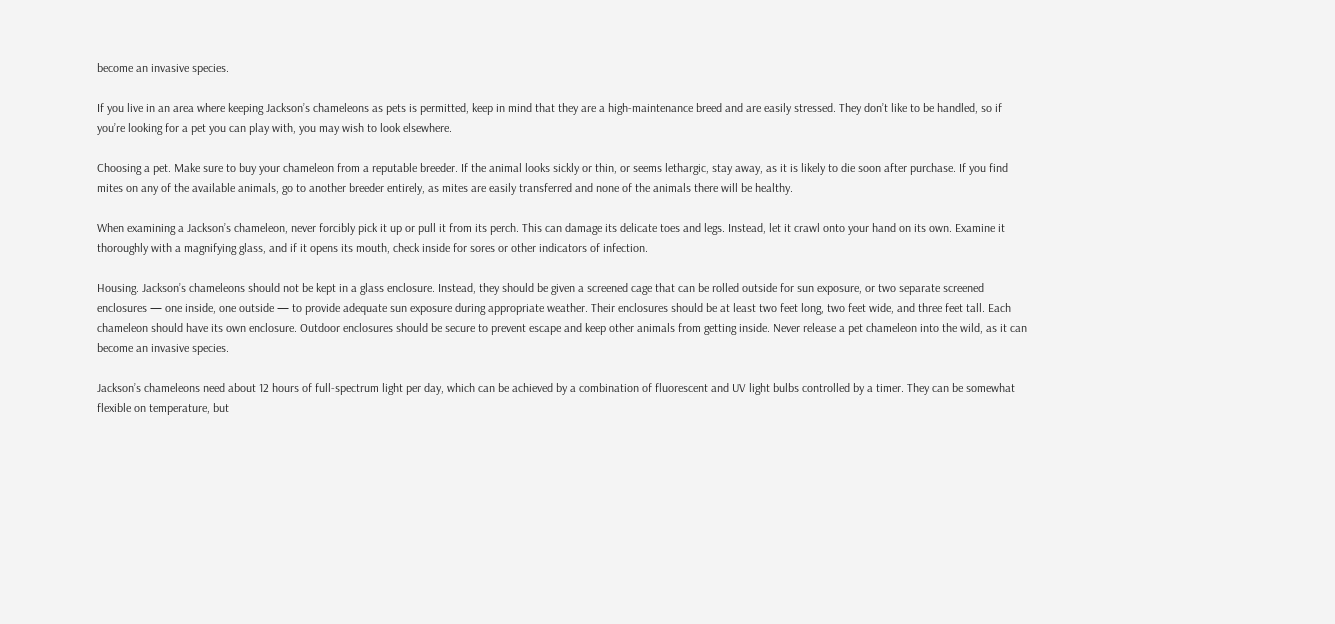become an invasive species.

If you live in an area where keeping Jackson’s chameleons as pets is permitted, keep in mind that they are a high-maintenance breed and are easily stressed. They don’t like to be handled, so if you’re looking for a pet you can play with, you may wish to look elsewhere.

Choosing a pet. Make sure to buy your chameleon from a reputable breeder. If the animal looks sickly or thin, or seems lethargic, stay away, as it is likely to die soon after purchase. If you find mites on any of the available animals, go to another breeder entirely, as mites are easily transferred and none of the animals there will be healthy.

When examining a Jackson’s chameleon, never forcibly pick it up or pull it from its perch. This can damage its delicate toes and legs. Instead, let it crawl onto your hand on its own. Examine it thoroughly with a magnifying glass, and if it opens its mouth, check inside for sores or other indicators of infection.

Housing. Jackson’s chameleons should not be kept in a glass enclosure. Instead, they should be given a screened cage that can be rolled outside for sun exposure, or two separate screened enclosures — one inside, one outside — to provide adequate sun exposure during appropriate weather. Their enclosures should be at least two feet long, two feet wide, and three feet tall. Each chameleon should have its own enclosure. Outdoor enclosures should be secure to prevent escape and keep other animals from getting inside. Never release a pet chameleon into the wild, as it can become an invasive species.

Jackson’s chameleons need about 12 hours of full-spectrum light per day, which can be achieved by a combination of fluorescent and UV light bulbs controlled by a timer. They can be somewhat flexible on temperature, but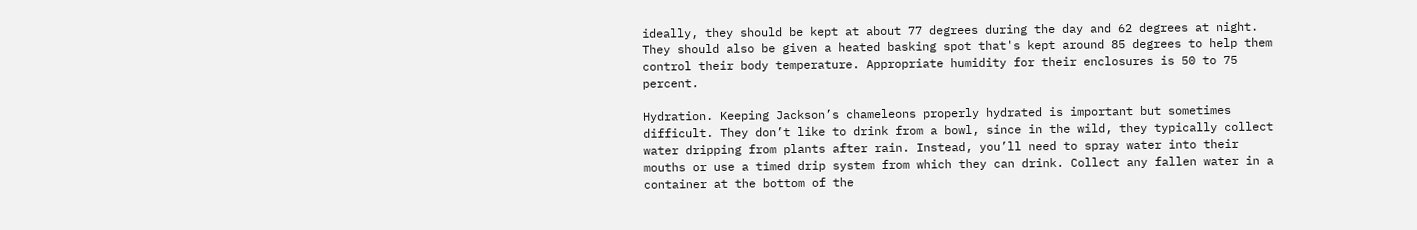ideally, they should be kept at about 77 degrees during the day and 62 degrees at night. They should also be given a heated basking spot that's kept around 85 degrees to help them control their body temperature. Appropriate humidity for their enclosures is 50 to 75 percent.

Hydration. Keeping Jackson’s chameleons properly hydrated is important but sometimes difficult. They don’t like to drink from a bowl, since in the wild, they typically collect water dripping from plants after rain. Instead, you’ll need to spray water into their mouths or use a timed drip system from which they can drink. Collect any fallen water in a container at the bottom of the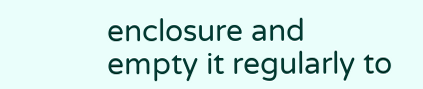enclosure and empty it regularly to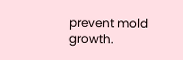prevent mold growth.